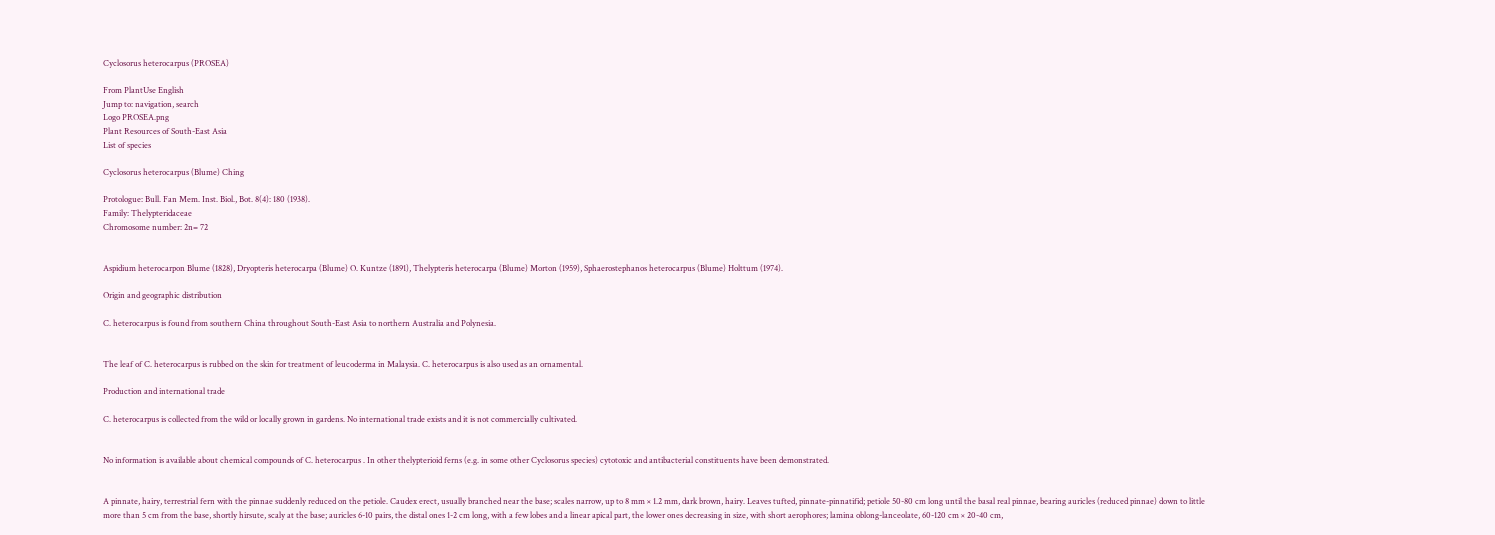Cyclosorus heterocarpus (PROSEA)

From PlantUse English
Jump to: navigation, search
Logo PROSEA.png
Plant Resources of South-East Asia
List of species

Cyclosorus heterocarpus (Blume) Ching

Protologue: Bull. Fan Mem. Inst. Biol., Bot. 8(4): 180 (1938).
Family: Thelypteridaceae
Chromosome number: 2n= 72


Aspidium heterocarpon Blume (1828), Dryopteris heterocarpa (Blume) O. Kuntze (1891), Thelypteris heterocarpa (Blume) Morton (1959), Sphaerostephanos heterocarpus (Blume) Holttum (1974).

Origin and geographic distribution

C. heterocarpus is found from southern China throughout South-East Asia to northern Australia and Polynesia.


The leaf of C. heterocarpus is rubbed on the skin for treatment of leucoderma in Malaysia. C. heterocarpus is also used as an ornamental.

Production and international trade

C. heterocarpus is collected from the wild or locally grown in gardens. No international trade exists and it is not commercially cultivated.


No information is available about chemical compounds of C. heterocarpus . In other thelypterioid ferns (e.g. in some other Cyclosorus species) cytotoxic and antibacterial constituents have been demonstrated.


A pinnate, hairy, terrestrial fern with the pinnae suddenly reduced on the petiole. Caudex erect, usually branched near the base; scales narrow, up to 8 mm × 1.2 mm, dark brown, hairy. Leaves tufted, pinnate-pinnatifid; petiole 50-80 cm long until the basal real pinnae, bearing auricles (reduced pinnae) down to little more than 5 cm from the base, shortly hirsute, scaly at the base; auricles 6-10 pairs, the distal ones 1-2 cm long, with a few lobes and a linear apical part, the lower ones decreasing in size, with short aerophores; lamina oblong-lanceolate, 60-120 cm × 20-40 cm,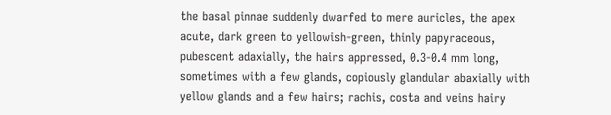the basal pinnae suddenly dwarfed to mere auricles, the apex acute, dark green to yellowish-green, thinly papyraceous, pubescent adaxially, the hairs appressed, 0.3-0.4 mm long, sometimes with a few glands, copiously glandular abaxially with yellow glands and a few hairs; rachis, costa and veins hairy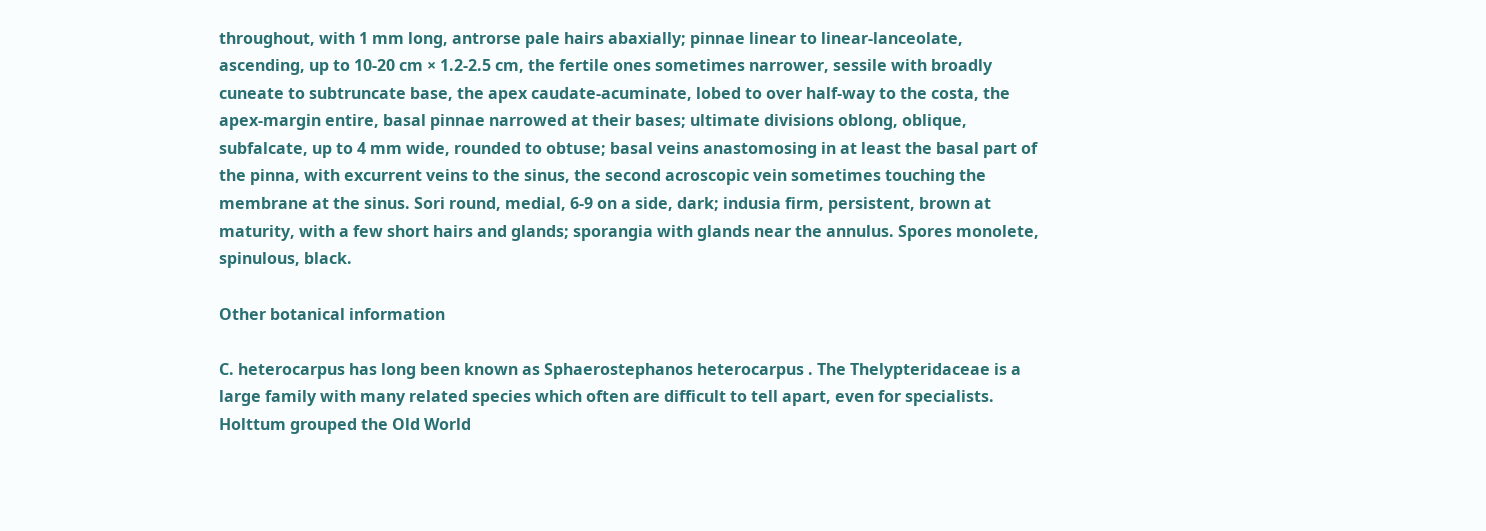throughout, with 1 mm long, antrorse pale hairs abaxially; pinnae linear to linear-lanceolate, ascending, up to 10-20 cm × 1.2-2.5 cm, the fertile ones sometimes narrower, sessile with broadly cuneate to subtruncate base, the apex caudate-acuminate, lobed to over half-way to the costa, the apex-margin entire, basal pinnae narrowed at their bases; ultimate divisions oblong, oblique, subfalcate, up to 4 mm wide, rounded to obtuse; basal veins anastomosing in at least the basal part of the pinna, with excurrent veins to the sinus, the second acroscopic vein sometimes touching the membrane at the sinus. Sori round, medial, 6-9 on a side, dark; indusia firm, persistent, brown at maturity, with a few short hairs and glands; sporangia with glands near the annulus. Spores monolete, spinulous, black.

Other botanical information

C. heterocarpus has long been known as Sphaerostephanos heterocarpus . The Thelypteridaceae is a large family with many related species which often are difficult to tell apart, even for specialists. Holttum grouped the Old World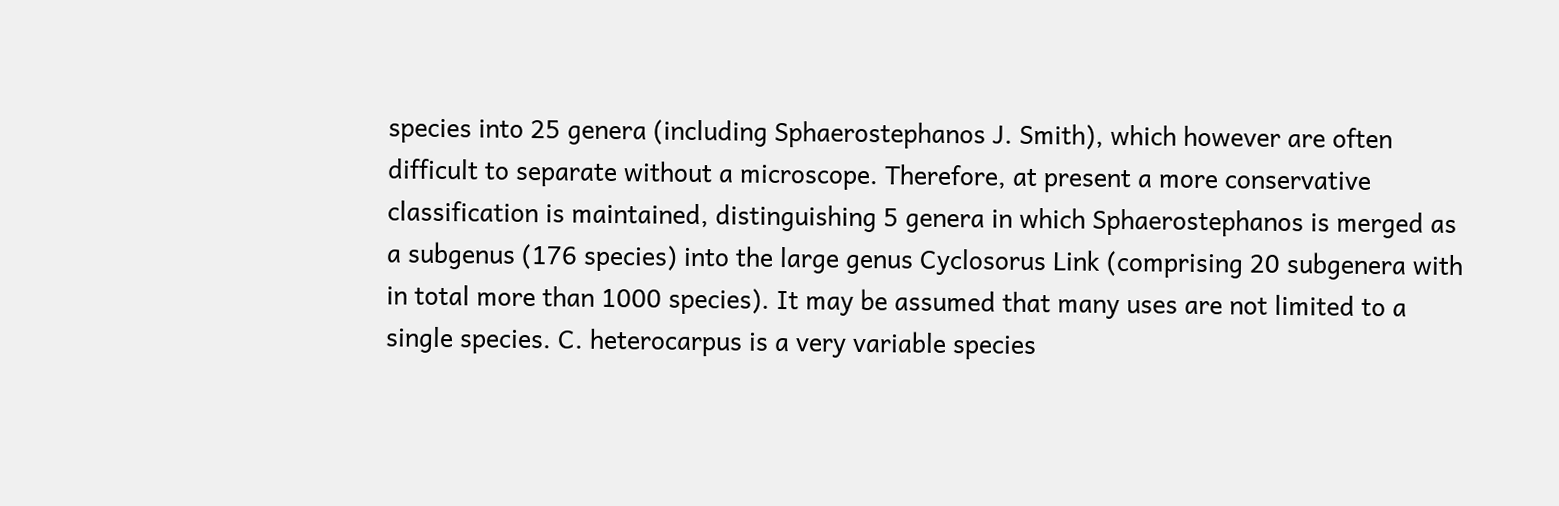species into 25 genera (including Sphaerostephanos J. Smith), which however are often difficult to separate without a microscope. Therefore, at present a more conservative classification is maintained, distinguishing 5 genera in which Sphaerostephanos is merged as a subgenus (176 species) into the large genus Cyclosorus Link (comprising 20 subgenera with in total more than 1000 species). It may be assumed that many uses are not limited to a single species. C. heterocarpus is a very variable species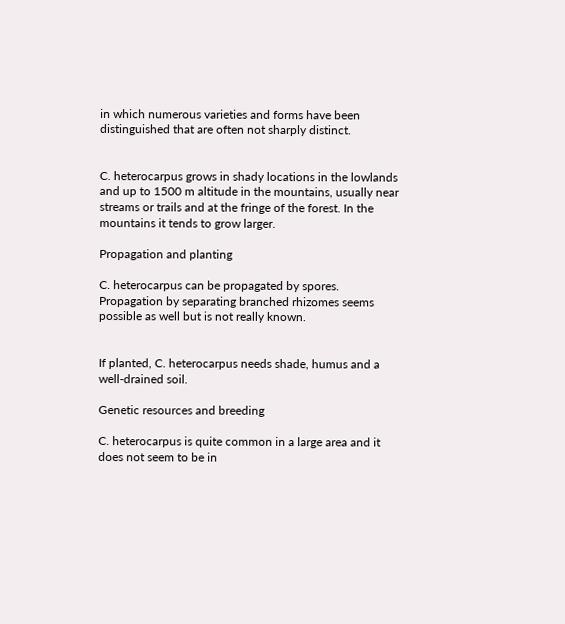in which numerous varieties and forms have been distinguished that are often not sharply distinct.


C. heterocarpus grows in shady locations in the lowlands and up to 1500 m altitude in the mountains, usually near streams or trails and at the fringe of the forest. In the mountains it tends to grow larger.

Propagation and planting

C. heterocarpus can be propagated by spores. Propagation by separating branched rhizomes seems possible as well but is not really known.


If planted, C. heterocarpus needs shade, humus and a well-drained soil.

Genetic resources and breeding

C. heterocarpus is quite common in a large area and it does not seem to be in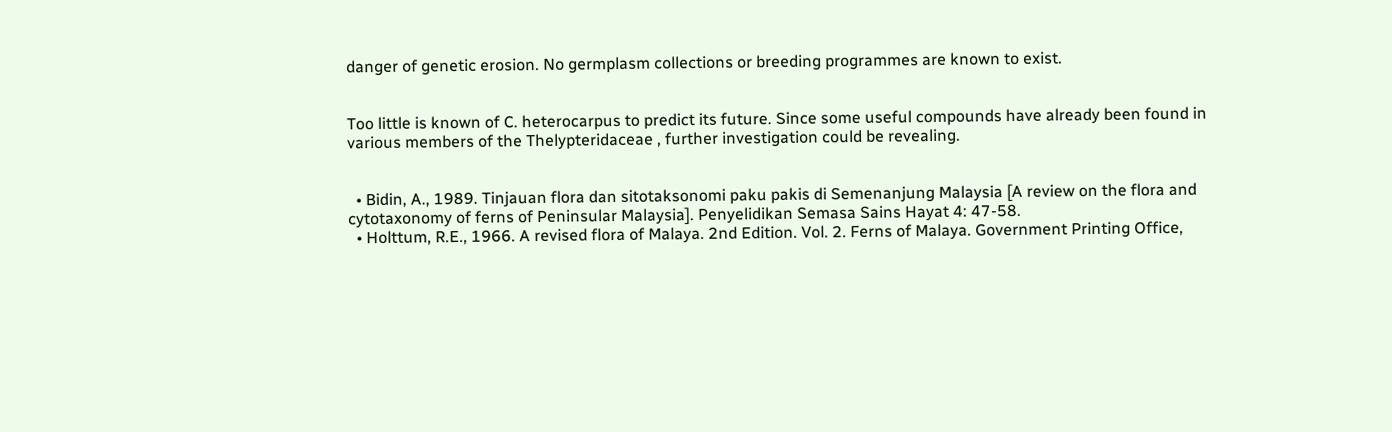danger of genetic erosion. No germplasm collections or breeding programmes are known to exist.


Too little is known of C. heterocarpus to predict its future. Since some useful compounds have already been found in various members of the Thelypteridaceae , further investigation could be revealing.


  • Bidin, A., 1989. Tinjauan flora dan sitotaksonomi paku pakis di Semenanjung Malaysia [A review on the flora and cytotaxonomy of ferns of Peninsular Malaysia]. Penyelidikan Semasa Sains Hayat 4: 47-58.
  • Holttum, R.E., 1966. A revised flora of Malaya. 2nd Edition. Vol. 2. Ferns of Malaya. Government Printing Office,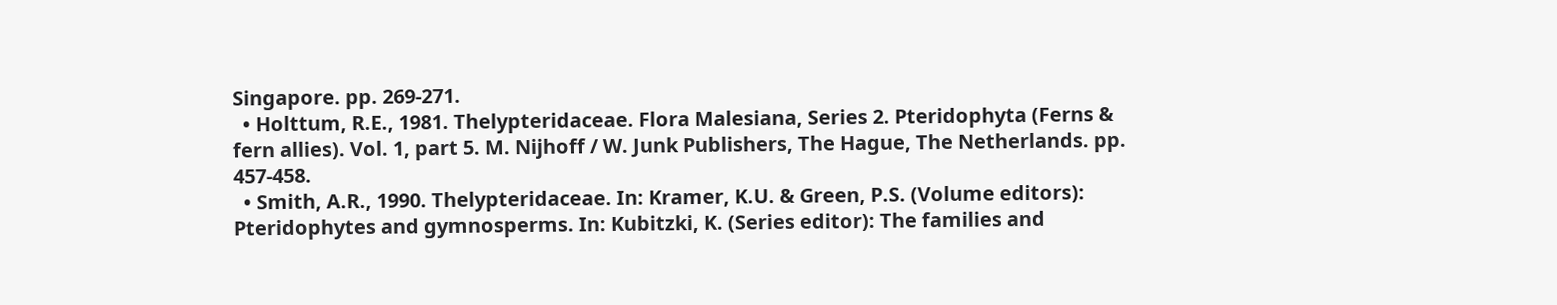Singapore. pp. 269-271.
  • Holttum, R.E., 1981. Thelypteridaceae. Flora Malesiana, Series 2. Pteridophyta (Ferns & fern allies). Vol. 1, part 5. M. Nijhoff / W. Junk Publishers, The Hague, The Netherlands. pp. 457-458.
  • Smith, A.R., 1990. Thelypteridaceae. In: Kramer, K.U. & Green, P.S. (Volume editors): Pteridophytes and gymnosperms. In: Kubitzki, K. (Series editor): The families and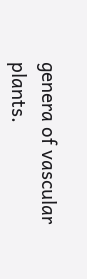genera of vascular plants.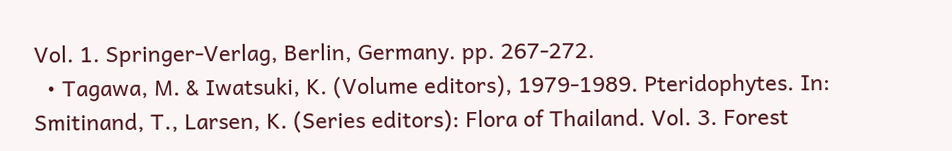Vol. 1. Springer-Verlag, Berlin, Germany. pp. 267-272.
  • Tagawa, M. & Iwatsuki, K. (Volume editors), 1979-1989. Pteridophytes. In: Smitinand, T., Larsen, K. (Series editors): Flora of Thailand. Vol. 3. Forest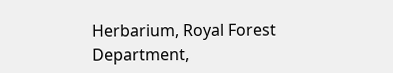Herbarium, Royal Forest Department,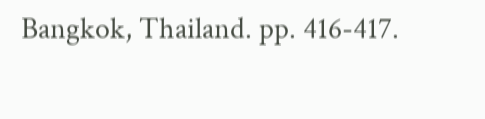Bangkok, Thailand. pp. 416-417.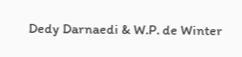Dedy Darnaedi & W.P. de Winter